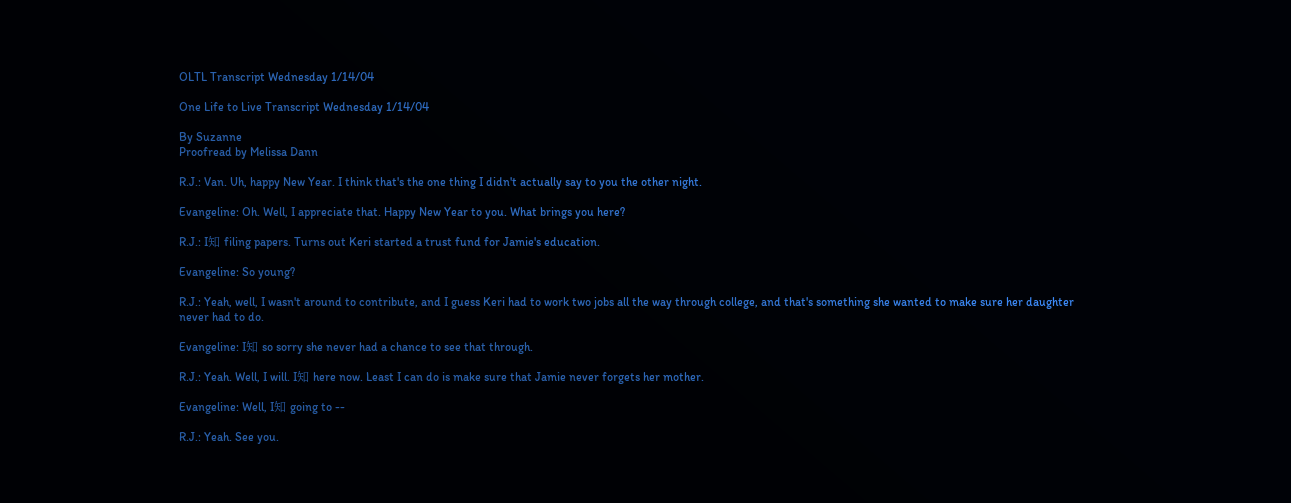OLTL Transcript Wednesday 1/14/04

One Life to Live Transcript Wednesday 1/14/04

By Suzanne
Proofread by Melissa Dann

R.J.: Van. Uh, happy New Year. I think that's the one thing I didn't actually say to you the other night.

Evangeline: Oh. Well, I appreciate that. Happy New Year to you. What brings you here?

R.J.: I知 filing papers. Turns out Keri started a trust fund for Jamie's education.

Evangeline: So young?

R.J.: Yeah, well, I wasn't around to contribute, and I guess Keri had to work two jobs all the way through college, and that's something she wanted to make sure her daughter never had to do.

Evangeline: I知 so sorry she never had a chance to see that through.

R.J.: Yeah. Well, I will. I知 here now. Least I can do is make sure that Jamie never forgets her mother.

Evangeline: Well, I知 going to --

R.J.: Yeah. See you.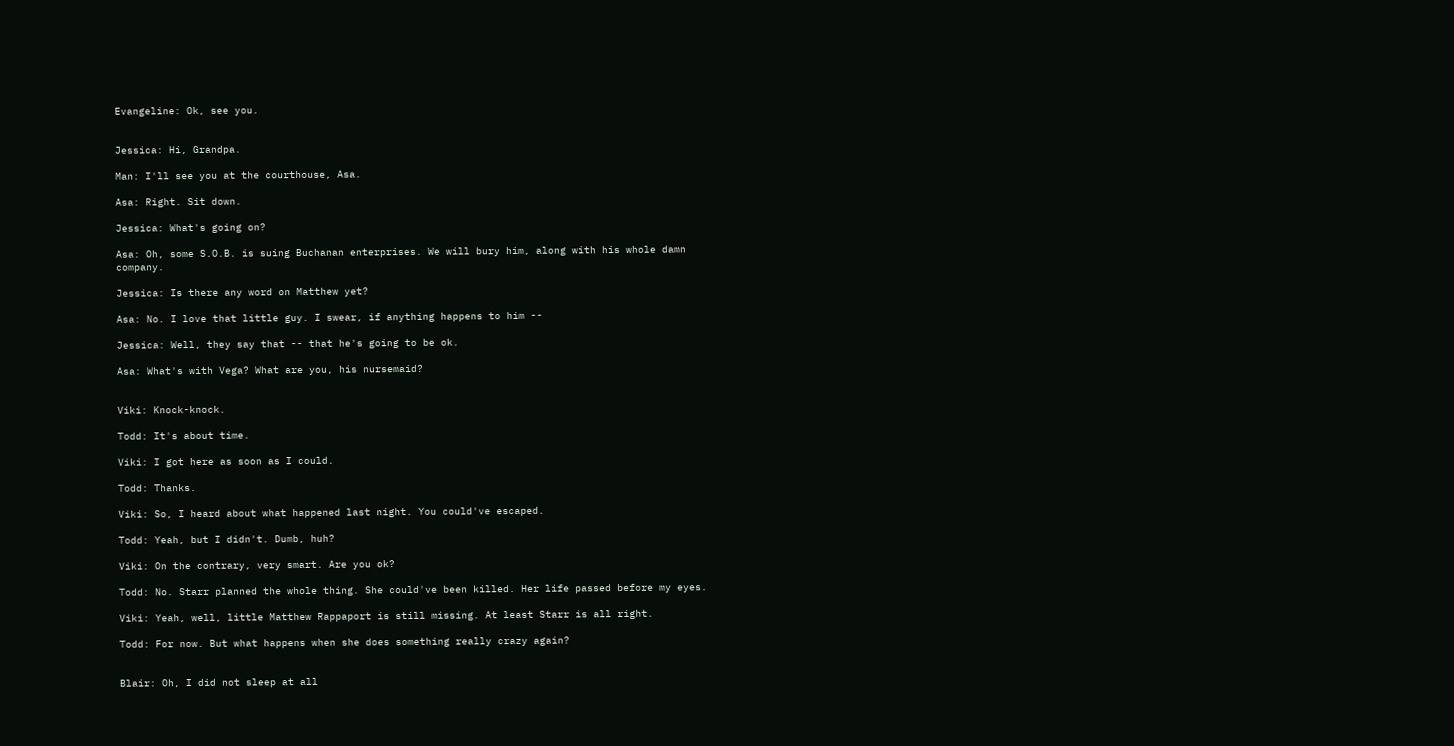Evangeline: Ok, see you.


Jessica: Hi, Grandpa.

Man: I'll see you at the courthouse, Asa.

Asa: Right. Sit down.

Jessica: What's going on?

Asa: Oh, some S.O.B. is suing Buchanan enterprises. We will bury him, along with his whole damn company.

Jessica: Is there any word on Matthew yet?

Asa: No. I love that little guy. I swear, if anything happens to him --

Jessica: Well, they say that -- that he's going to be ok.

Asa: What's with Vega? What are you, his nursemaid?


Viki: Knock-knock.

Todd: It's about time.

Viki: I got here as soon as I could.

Todd: Thanks.

Viki: So, I heard about what happened last night. You could've escaped.

Todd: Yeah, but I didn't. Dumb, huh?

Viki: On the contrary, very smart. Are you ok?

Todd: No. Starr planned the whole thing. She could've been killed. Her life passed before my eyes.

Viki: Yeah, well, little Matthew Rappaport is still missing. At least Starr is all right.

Todd: For now. But what happens when she does something really crazy again?


Blair: Oh, I did not sleep at all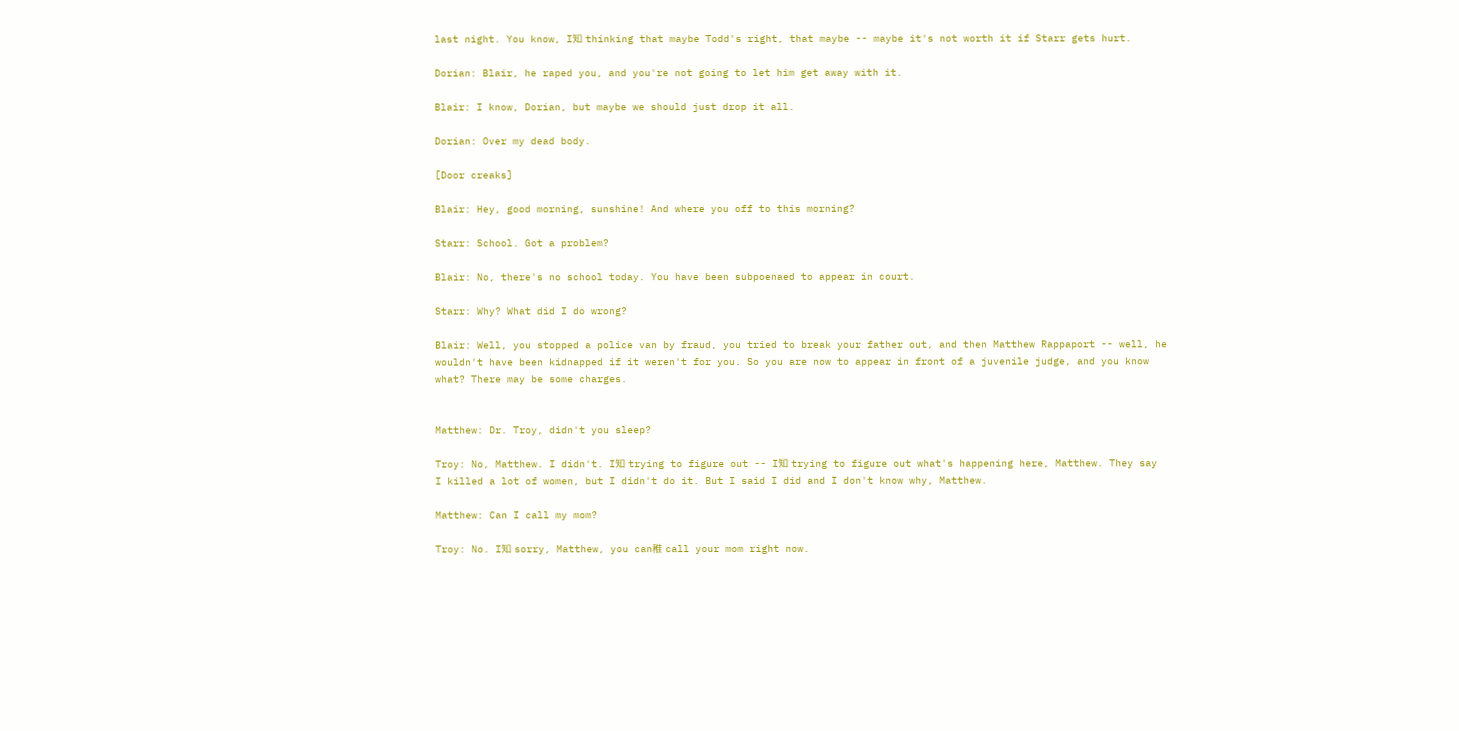last night. You know, I知 thinking that maybe Todd's right, that maybe -- maybe it's not worth it if Starr gets hurt.

Dorian: Blair, he raped you, and you're not going to let him get away with it.

Blair: I know, Dorian, but maybe we should just drop it all.

Dorian: Over my dead body.

[Door creaks]

Blair: Hey, good morning, sunshine! And where you off to this morning?

Starr: School. Got a problem?

Blair: No, there's no school today. You have been subpoenaed to appear in court.

Starr: Why? What did I do wrong?

Blair: Well, you stopped a police van by fraud, you tried to break your father out, and then Matthew Rappaport -- well, he wouldn't have been kidnapped if it weren't for you. So you are now to appear in front of a juvenile judge, and you know what? There may be some charges.


Matthew: Dr. Troy, didn't you sleep?

Troy: No, Matthew. I didn't. I知 trying to figure out -- I知 trying to figure out what's happening here, Matthew. They say I killed a lot of women, but I didn't do it. But I said I did and I don't know why, Matthew.

Matthew: Can I call my mom?

Troy: No. I知 sorry, Matthew, you can稚 call your mom right now.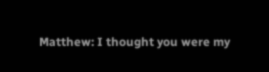Matthew: I thought you were my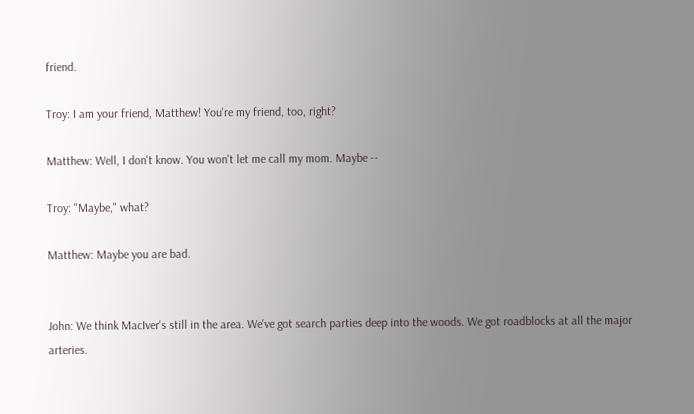friend.

Troy: I am your friend, Matthew! You're my friend, too, right?

Matthew: Well, I don't know. You won't let me call my mom. Maybe --

Troy: "Maybe," what?

Matthew: Maybe you are bad.


John: We think MacIver's still in the area. We've got search parties deep into the woods. We got roadblocks at all the major arteries.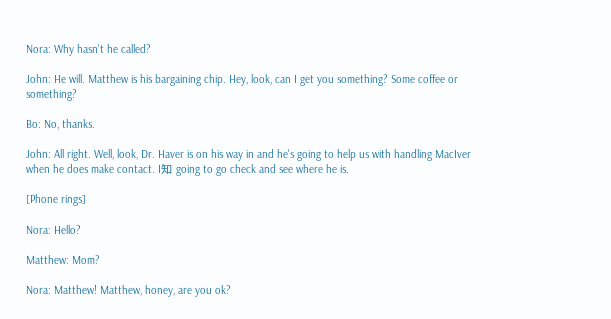Nora: Why hasn't he called?

John: He will. Matthew is his bargaining chip. Hey, look, can I get you something? Some coffee or something?

Bo: No, thanks.

John: All right. Well, look, Dr. Haver is on his way in and he's going to help us with handling MacIver when he does make contact. I知 going to go check and see where he is.

[Phone rings]

Nora: Hello?

Matthew: Mom?

Nora: Matthew! Matthew, honey, are you ok?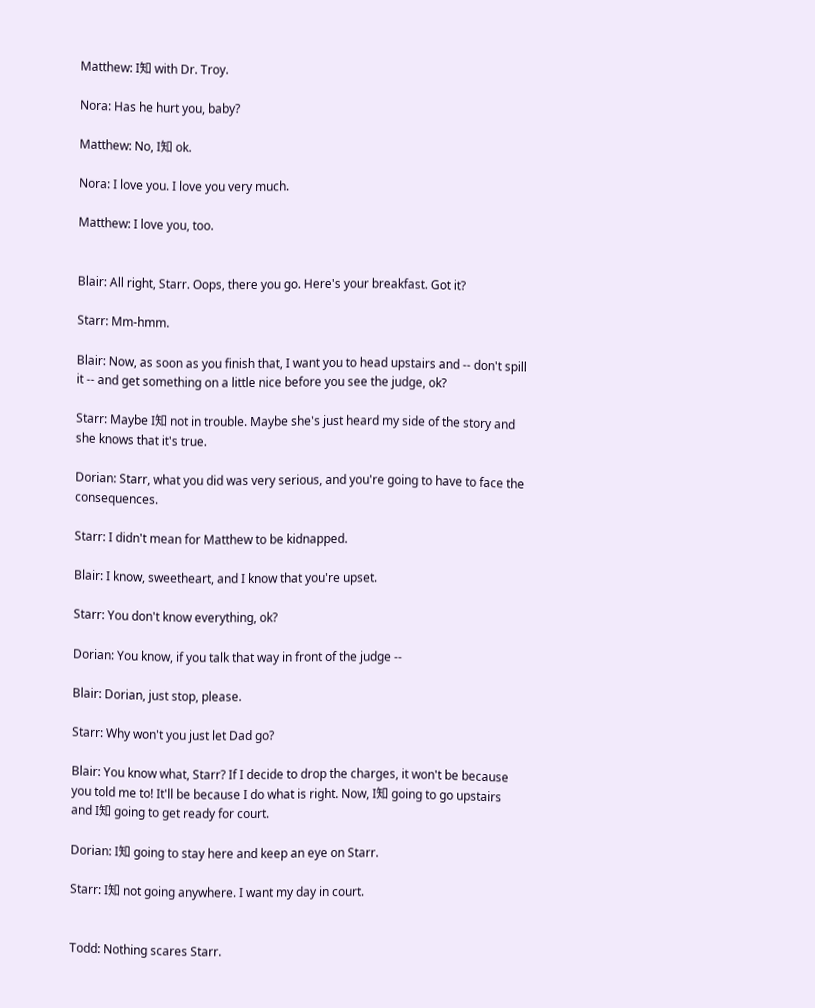Matthew: I知 with Dr. Troy.

Nora: Has he hurt you, baby?

Matthew: No, I知 ok.

Nora: I love you. I love you very much.

Matthew: I love you, too.


Blair: All right, Starr. Oops, there you go. Here's your breakfast. Got it?

Starr: Mm-hmm.

Blair: Now, as soon as you finish that, I want you to head upstairs and -- don't spill it -- and get something on a little nice before you see the judge, ok?

Starr: Maybe I知 not in trouble. Maybe she's just heard my side of the story and she knows that it's true.

Dorian: Starr, what you did was very serious, and you're going to have to face the consequences.

Starr: I didn't mean for Matthew to be kidnapped.

Blair: I know, sweetheart, and I know that you're upset.

Starr: You don't know everything, ok?

Dorian: You know, if you talk that way in front of the judge --

Blair: Dorian, just stop, please.

Starr: Why won't you just let Dad go?

Blair: You know what, Starr? If I decide to drop the charges, it won't be because you told me to! It'll be because I do what is right. Now, I知 going to go upstairs and I知 going to get ready for court.

Dorian: I知 going to stay here and keep an eye on Starr.

Starr: I知 not going anywhere. I want my day in court.


Todd: Nothing scares Starr.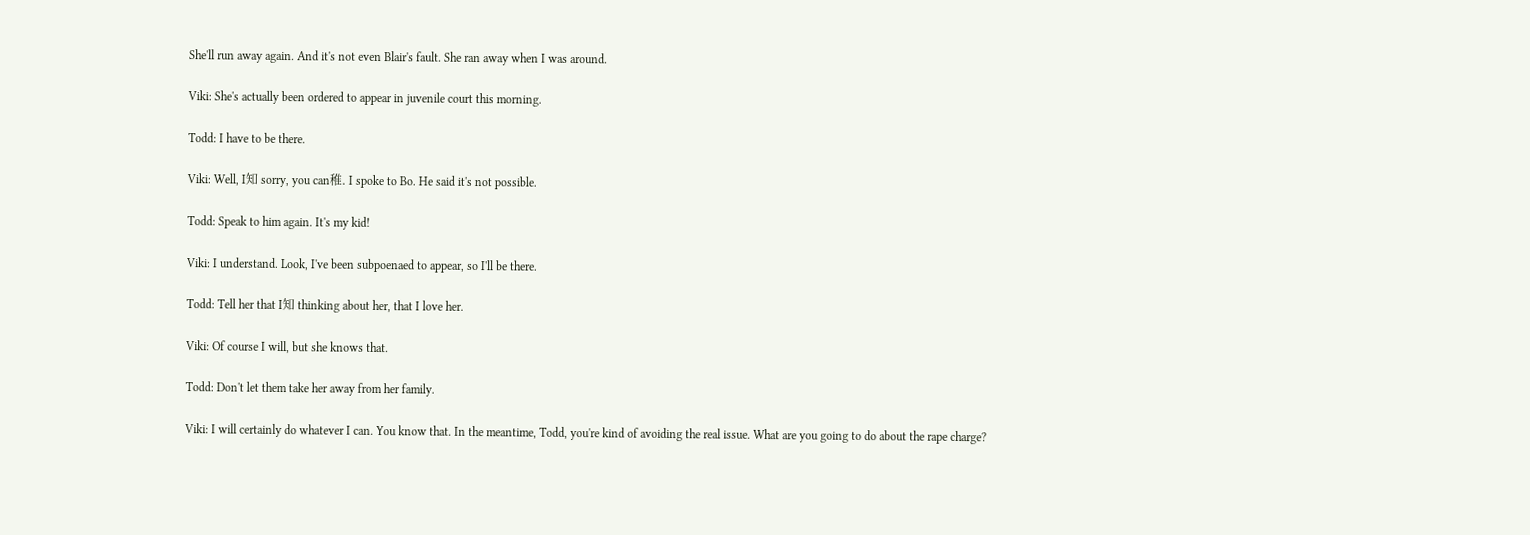She'll run away again. And it's not even Blair's fault. She ran away when I was around.

Viki: She's actually been ordered to appear in juvenile court this morning.

Todd: I have to be there.

Viki: Well, I知 sorry, you can稚. I spoke to Bo. He said it's not possible.

Todd: Speak to him again. It's my kid!

Viki: I understand. Look, I've been subpoenaed to appear, so I'll be there.

Todd: Tell her that I知 thinking about her, that I love her.

Viki: Of course I will, but she knows that.

Todd: Don't let them take her away from her family.

Viki: I will certainly do whatever I can. You know that. In the meantime, Todd, you're kind of avoiding the real issue. What are you going to do about the rape charge?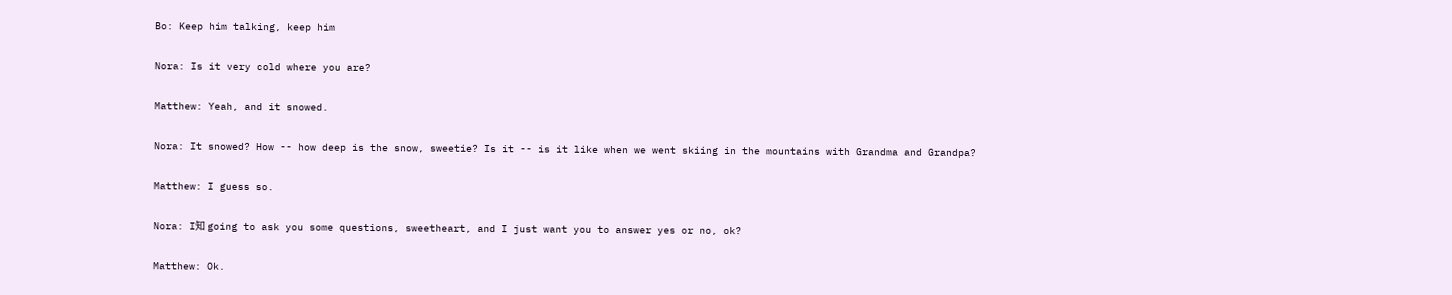Bo: Keep him talking, keep him

Nora: Is it very cold where you are?

Matthew: Yeah, and it snowed.

Nora: It snowed? How -- how deep is the snow, sweetie? Is it -- is it like when we went skiing in the mountains with Grandma and Grandpa?

Matthew: I guess so.

Nora: I知 going to ask you some questions, sweetheart, and I just want you to answer yes or no, ok?

Matthew: Ok.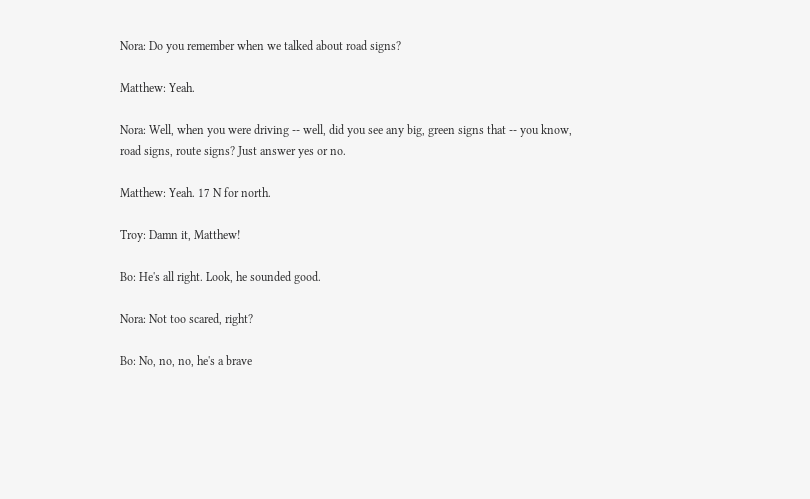Nora: Do you remember when we talked about road signs?

Matthew: Yeah.

Nora: Well, when you were driving -- well, did you see any big, green signs that -- you know, road signs, route signs? Just answer yes or no.

Matthew: Yeah. 17 N for north.

Troy: Damn it, Matthew!

Bo: He's all right. Look, he sounded good.

Nora: Not too scared, right?

Bo: No, no, no, he's a brave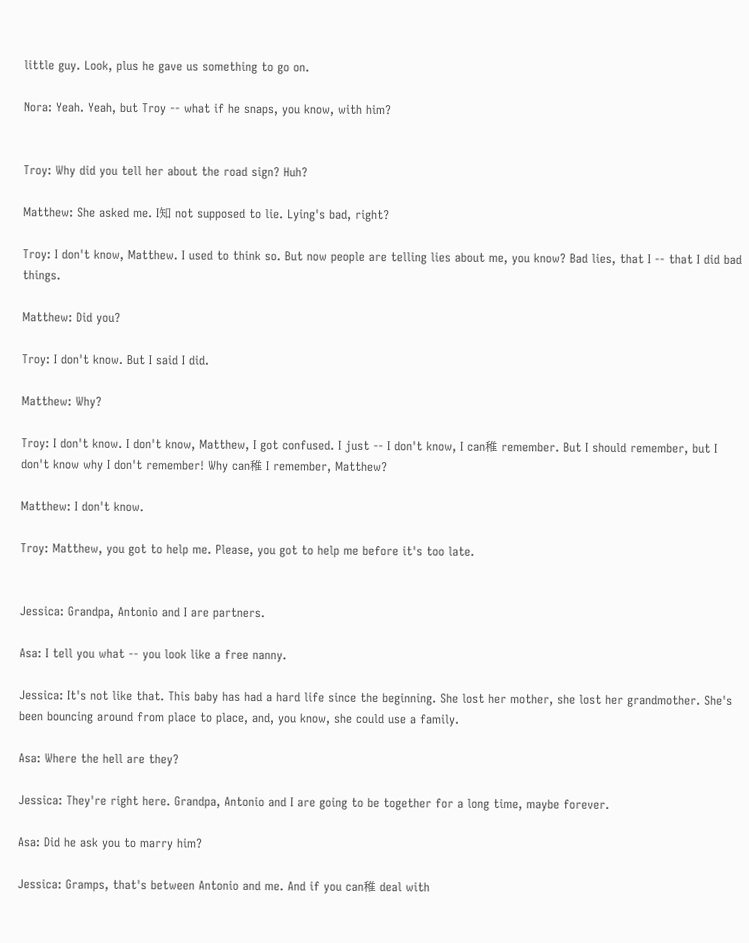little guy. Look, plus he gave us something to go on.

Nora: Yeah. Yeah, but Troy -- what if he snaps, you know, with him?


Troy: Why did you tell her about the road sign? Huh?

Matthew: She asked me. I知 not supposed to lie. Lying's bad, right?

Troy: I don't know, Matthew. I used to think so. But now people are telling lies about me, you know? Bad lies, that I -- that I did bad things.

Matthew: Did you?

Troy: I don't know. But I said I did.

Matthew: Why?

Troy: I don't know. I don't know, Matthew, I got confused. I just -- I don't know, I can稚 remember. But I should remember, but I don't know why I don't remember! Why can稚 I remember, Matthew?

Matthew: I don't know.

Troy: Matthew, you got to help me. Please, you got to help me before it's too late.


Jessica: Grandpa, Antonio and I are partners.

Asa: I tell you what -- you look like a free nanny.

Jessica: It's not like that. This baby has had a hard life since the beginning. She lost her mother, she lost her grandmother. She's been bouncing around from place to place, and, you know, she could use a family.

Asa: Where the hell are they?

Jessica: They're right here. Grandpa, Antonio and I are going to be together for a long time, maybe forever.

Asa: Did he ask you to marry him?

Jessica: Gramps, that's between Antonio and me. And if you can稚 deal with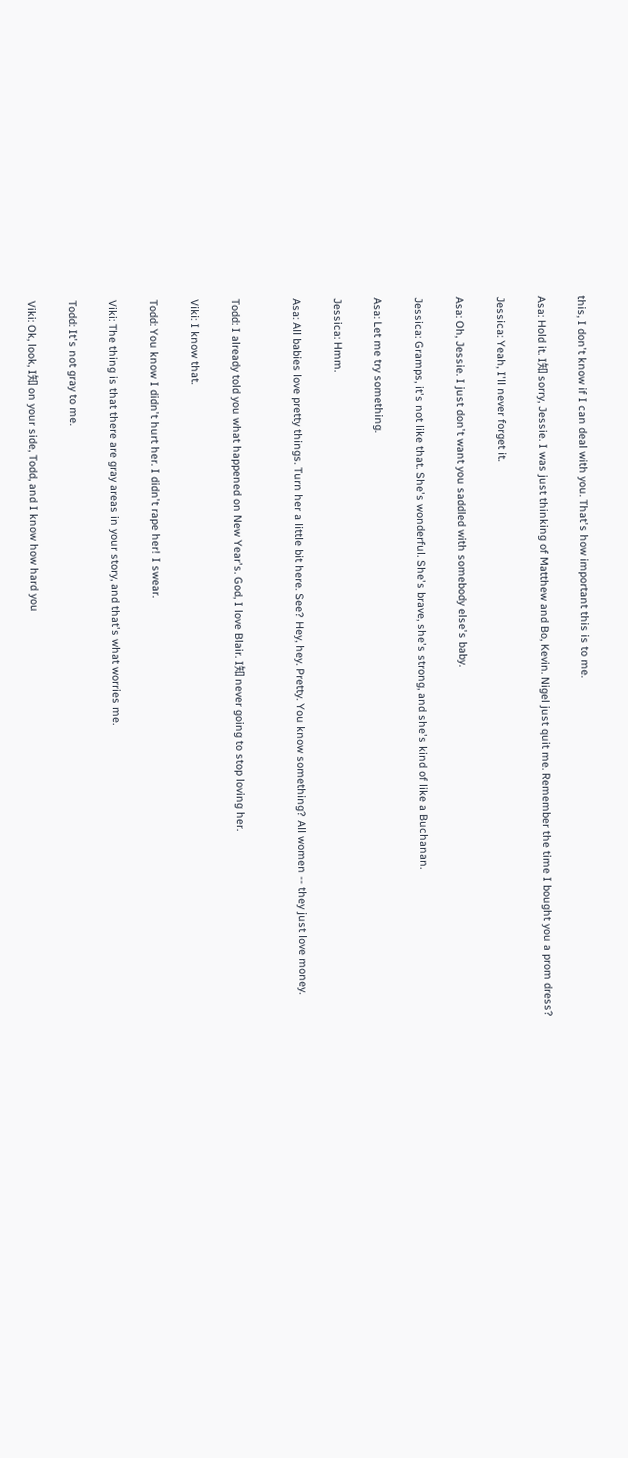this, I don't know if I can deal with you. That's how important this is to me.

Asa: Hold it. I知 sorry, Jessie. I was just thinking of Matthew and Bo, Kevin. Nigel just quit me. Remember the time I bought you a prom dress?

Jessica: Yeah, I'll never forget it.

Asa: Oh, Jessie. I just don't want you saddled with somebody else's baby.

Jessica: Gramps, it's not like that. She's wonderful. She's brave, she's strong, and she's kind of like a Buchanan.

Asa: Let me try something.

Jessica: Hmm.

Asa: All babies love pretty things. Turn her a little bit here. See? Hey, hey. Pretty. You know something? All women -- they just love money.


Todd: I already told you what happened on New Year's. God, I love Blair. I知 never going to stop loving her.

Viki: I know that.

Todd: You know I didn't hurt her. I didn't rape her! I swear.

Viki: The thing is that there are gray areas in your story, and that's what worries me.

Todd: It's not gray to me.

Viki: Ok, look, I知 on your side, Todd, and I know how hard you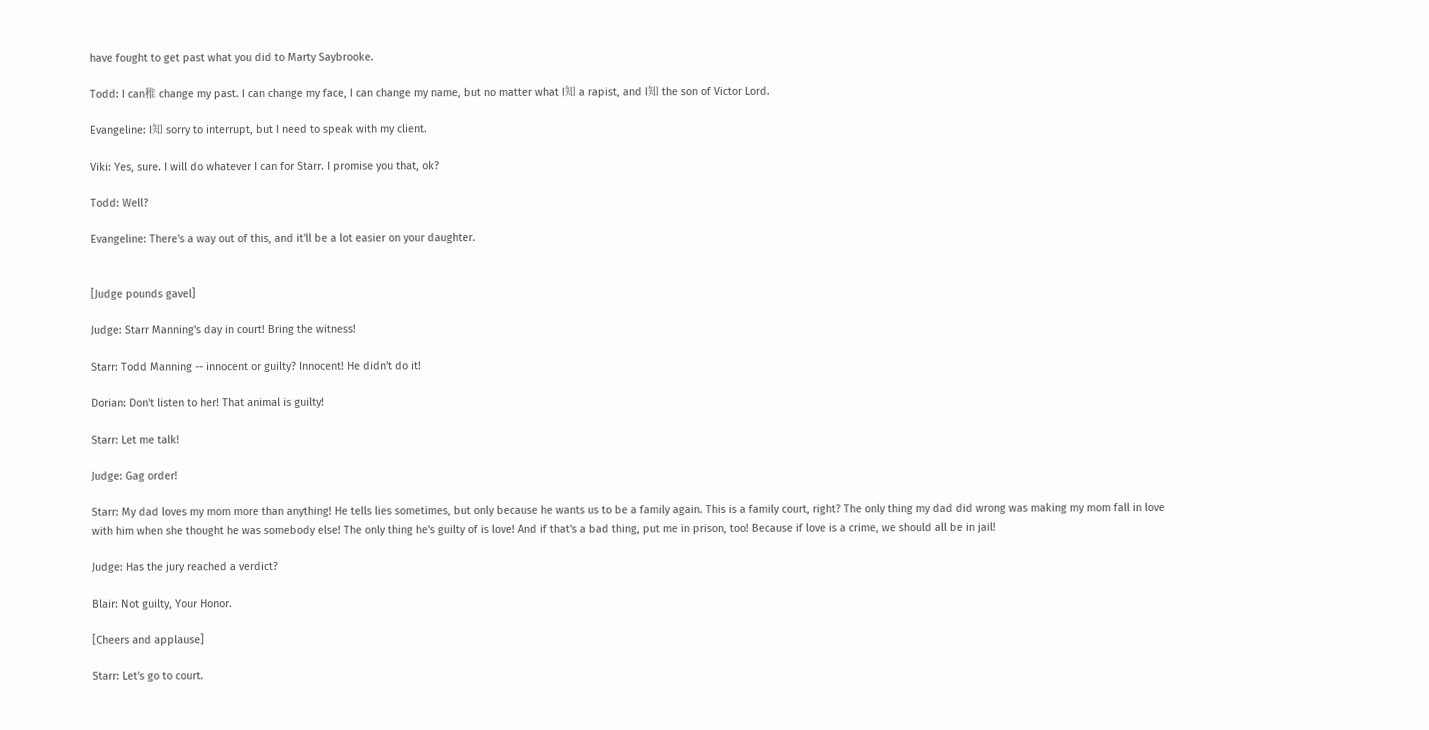have fought to get past what you did to Marty Saybrooke.

Todd: I can稚 change my past. I can change my face, I can change my name, but no matter what I知 a rapist, and I知 the son of Victor Lord.

Evangeline: I知 sorry to interrupt, but I need to speak with my client.

Viki: Yes, sure. I will do whatever I can for Starr. I promise you that, ok?

Todd: Well?

Evangeline: There's a way out of this, and it'll be a lot easier on your daughter.


[Judge pounds gavel]

Judge: Starr Manning's day in court! Bring the witness!

Starr: Todd Manning -- innocent or guilty? Innocent! He didn't do it!

Dorian: Don't listen to her! That animal is guilty!

Starr: Let me talk!

Judge: Gag order!

Starr: My dad loves my mom more than anything! He tells lies sometimes, but only because he wants us to be a family again. This is a family court, right? The only thing my dad did wrong was making my mom fall in love with him when she thought he was somebody else! The only thing he's guilty of is love! And if that's a bad thing, put me in prison, too! Because if love is a crime, we should all be in jail!

Judge: Has the jury reached a verdict?

Blair: Not guilty, Your Honor.

[Cheers and applause]

Starr: Let's go to court.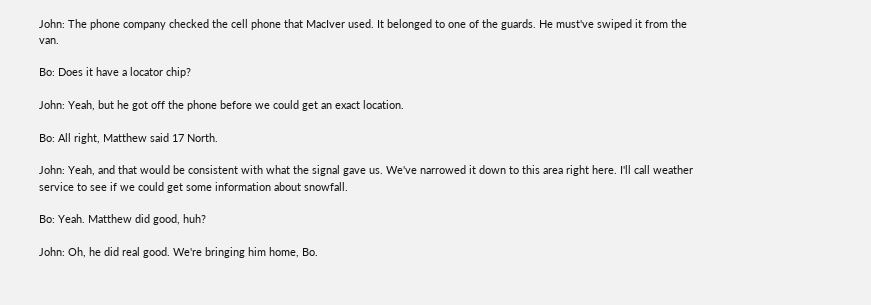John: The phone company checked the cell phone that MacIver used. It belonged to one of the guards. He must've swiped it from the van.

Bo: Does it have a locator chip?

John: Yeah, but he got off the phone before we could get an exact location.

Bo: All right, Matthew said 17 North.

John: Yeah, and that would be consistent with what the signal gave us. We've narrowed it down to this area right here. I'll call weather service to see if we could get some information about snowfall.

Bo: Yeah. Matthew did good, huh?

John: Oh, he did real good. We're bringing him home, Bo.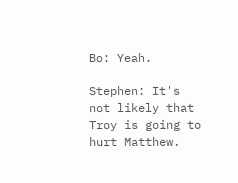Bo: Yeah.

Stephen: It's not likely that Troy is going to hurt Matthew.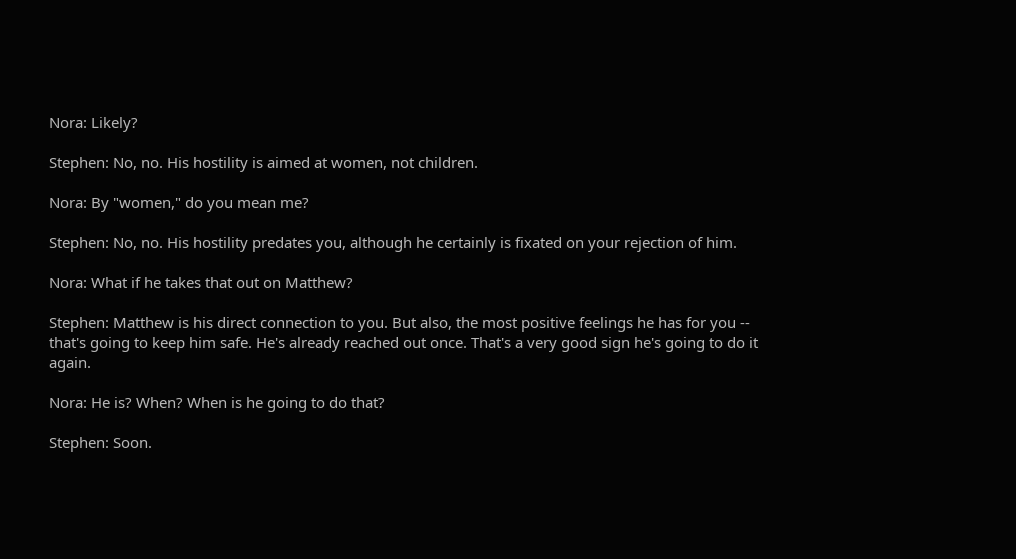Nora: Likely?

Stephen: No, no. His hostility is aimed at women, not children.

Nora: By "women," do you mean me?

Stephen: No, no. His hostility predates you, although he certainly is fixated on your rejection of him.

Nora: What if he takes that out on Matthew?

Stephen: Matthew is his direct connection to you. But also, the most positive feelings he has for you -- that's going to keep him safe. He's already reached out once. That's a very good sign he's going to do it again.

Nora: He is? When? When is he going to do that?

Stephen: Soon.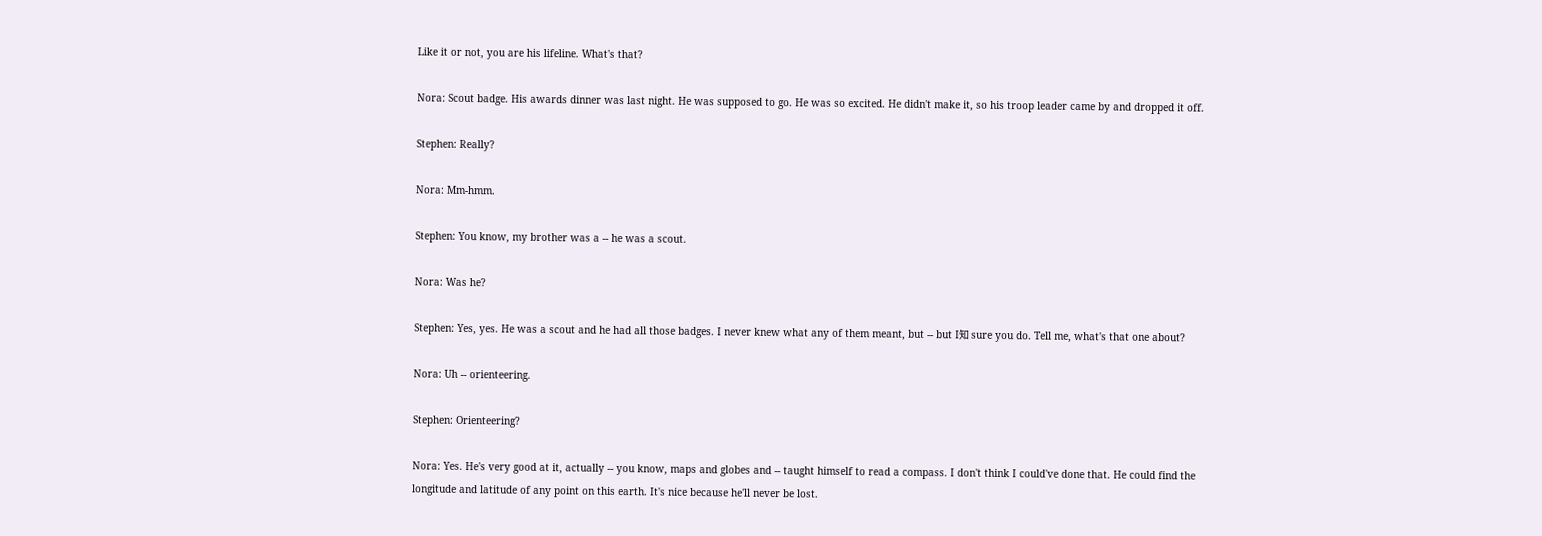Like it or not, you are his lifeline. What's that?

Nora: Scout badge. His awards dinner was last night. He was supposed to go. He was so excited. He didn't make it, so his troop leader came by and dropped it off.

Stephen: Really?

Nora: Mm-hmm.

Stephen: You know, my brother was a -- he was a scout.

Nora: Was he?

Stephen: Yes, yes. He was a scout and he had all those badges. I never knew what any of them meant, but -- but I知 sure you do. Tell me, what's that one about?

Nora: Uh -- orienteering.

Stephen: Orienteering?

Nora: Yes. He's very good at it, actually -- you know, maps and globes and -- taught himself to read a compass. I don't think I could've done that. He could find the longitude and latitude of any point on this earth. It's nice because he'll never be lost.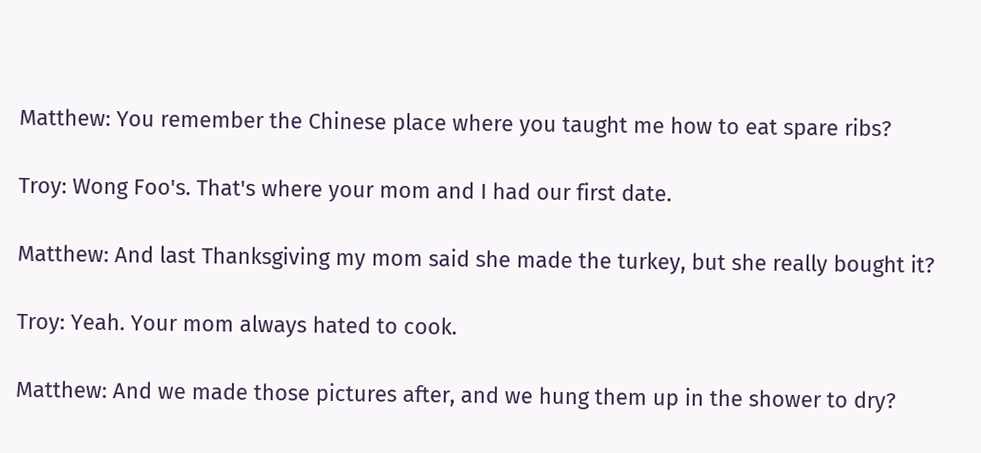Matthew: You remember the Chinese place where you taught me how to eat spare ribs?

Troy: Wong Foo's. That's where your mom and I had our first date.

Matthew: And last Thanksgiving my mom said she made the turkey, but she really bought it?

Troy: Yeah. Your mom always hated to cook.

Matthew: And we made those pictures after, and we hung them up in the shower to dry?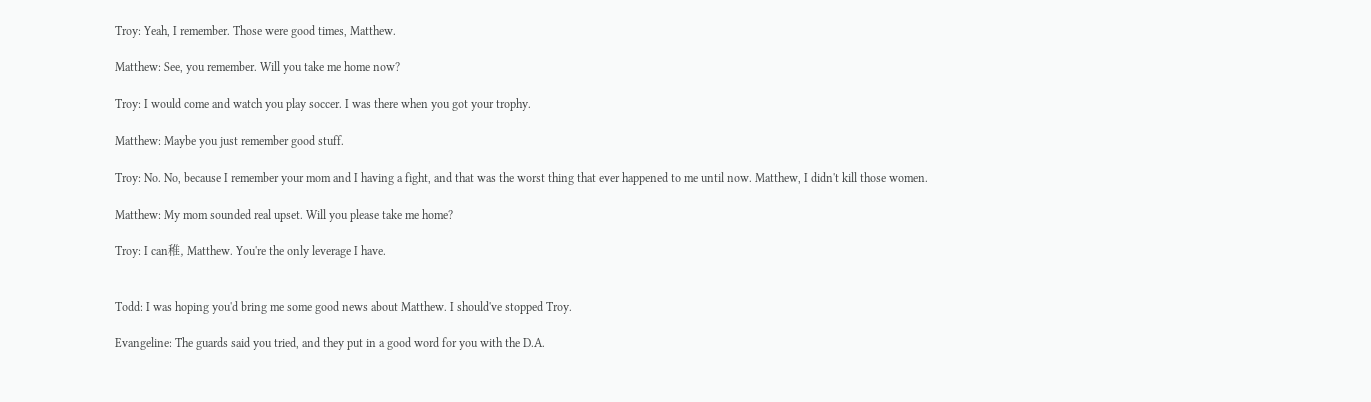Troy: Yeah, I remember. Those were good times, Matthew.

Matthew: See, you remember. Will you take me home now?

Troy: I would come and watch you play soccer. I was there when you got your trophy.

Matthew: Maybe you just remember good stuff.

Troy: No. No, because I remember your mom and I having a fight, and that was the worst thing that ever happened to me until now. Matthew, I didn't kill those women.

Matthew: My mom sounded real upset. Will you please take me home?

Troy: I can稚, Matthew. You're the only leverage I have.


Todd: I was hoping you'd bring me some good news about Matthew. I should've stopped Troy.

Evangeline: The guards said you tried, and they put in a good word for you with the D.A.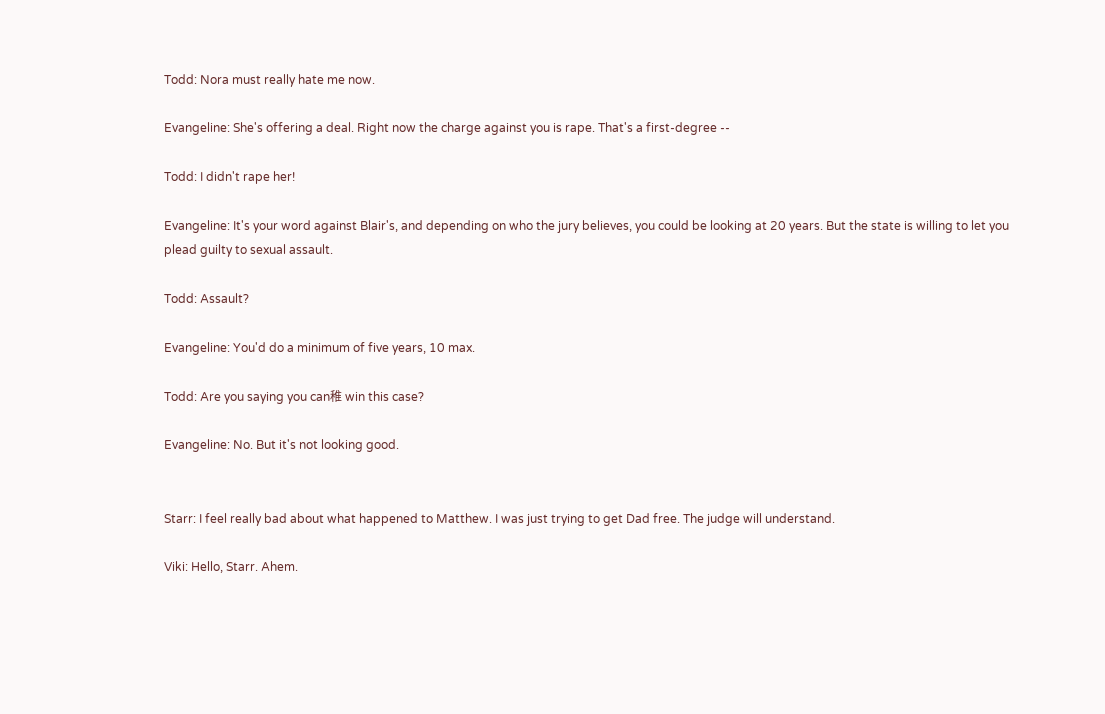Todd: Nora must really hate me now.

Evangeline: She's offering a deal. Right now the charge against you is rape. That's a first-degree --

Todd: I didn't rape her!

Evangeline: It's your word against Blair's, and depending on who the jury believes, you could be looking at 20 years. But the state is willing to let you plead guilty to sexual assault.

Todd: Assault?

Evangeline: You'd do a minimum of five years, 10 max.

Todd: Are you saying you can稚 win this case?

Evangeline: No. But it's not looking good.


Starr: I feel really bad about what happened to Matthew. I was just trying to get Dad free. The judge will understand.

Viki: Hello, Starr. Ahem.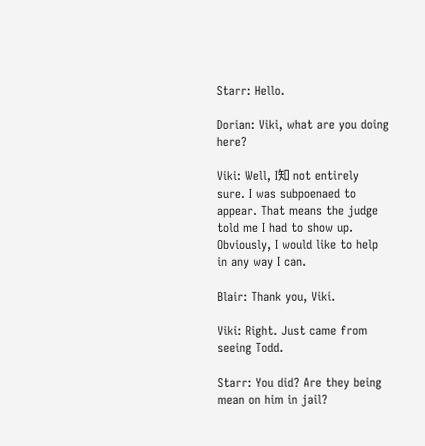Starr: Hello.

Dorian: Viki, what are you doing here?

Viki: Well, I知 not entirely sure. I was subpoenaed to appear. That means the judge told me I had to show up. Obviously, I would like to help in any way I can.

Blair: Thank you, Viki.

Viki: Right. Just came from seeing Todd.

Starr: You did? Are they being mean on him in jail?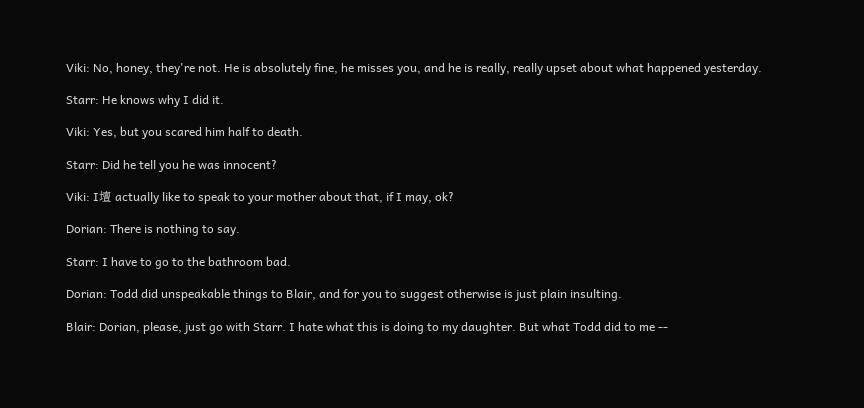Viki: No, honey, they're not. He is absolutely fine, he misses you, and he is really, really upset about what happened yesterday.

Starr: He knows why I did it.

Viki: Yes, but you scared him half to death.

Starr: Did he tell you he was innocent?

Viki: I壇 actually like to speak to your mother about that, if I may, ok?

Dorian: There is nothing to say.

Starr: I have to go to the bathroom bad.

Dorian: Todd did unspeakable things to Blair, and for you to suggest otherwise is just plain insulting.

Blair: Dorian, please, just go with Starr. I hate what this is doing to my daughter. But what Todd did to me --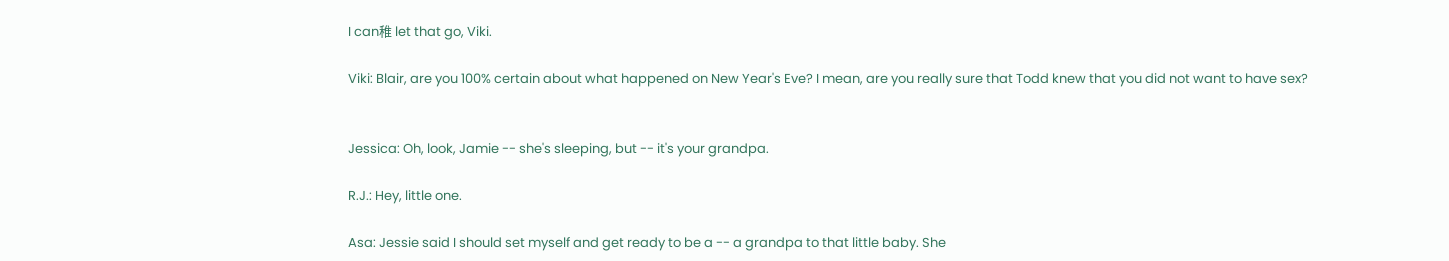I can稚 let that go, Viki.

Viki: Blair, are you 100% certain about what happened on New Year's Eve? I mean, are you really sure that Todd knew that you did not want to have sex?


Jessica: Oh, look, Jamie -- she's sleeping, but -- it's your grandpa.

R.J.: Hey, little one.

Asa: Jessie said I should set myself and get ready to be a -- a grandpa to that little baby. She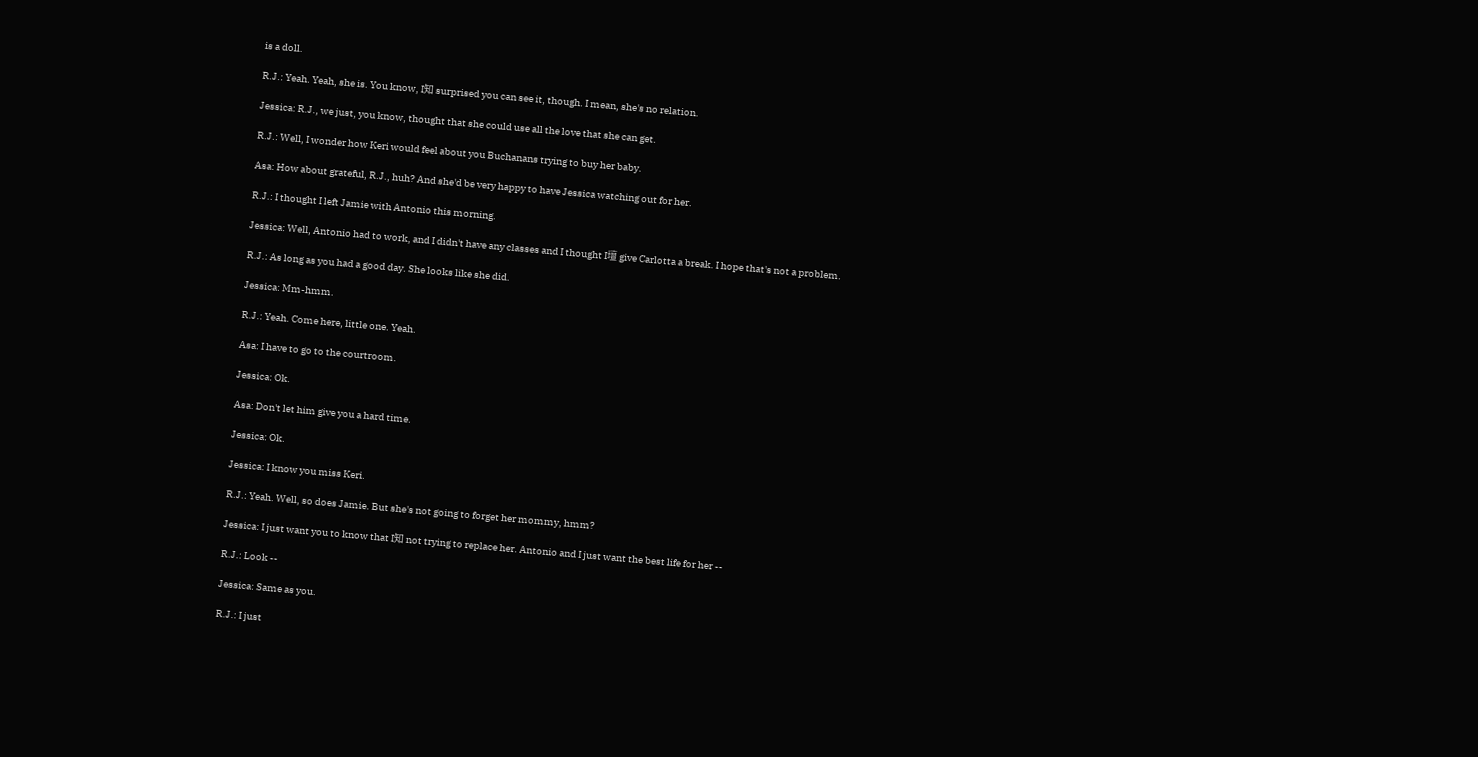is a doll.

R.J.: Yeah. Yeah, she is. You know, I知 surprised you can see it, though. I mean, she's no relation.

Jessica: R.J., we just, you know, thought that she could use all the love that she can get.

R.J.: Well, I wonder how Keri would feel about you Buchanans trying to buy her baby.

Asa: How about grateful, R.J., huh? And she'd be very happy to have Jessica watching out for her.

R.J.: I thought I left Jamie with Antonio this morning.

Jessica: Well, Antonio had to work, and I didn't have any classes and I thought I壇 give Carlotta a break. I hope that's not a problem.

R.J.: As long as you had a good day. She looks like she did.

Jessica: Mm-hmm.

R.J.: Yeah. Come here, little one. Yeah.

Asa: I have to go to the courtroom.

Jessica: Ok.

Asa: Don't let him give you a hard time.

Jessica: Ok.

Jessica: I know you miss Keri.

R.J.: Yeah. Well, so does Jamie. But she's not going to forget her mommy, hmm?

Jessica: I just want you to know that I知 not trying to replace her. Antonio and I just want the best life for her --

R.J.: Look --

Jessica: Same as you.

R.J.: I just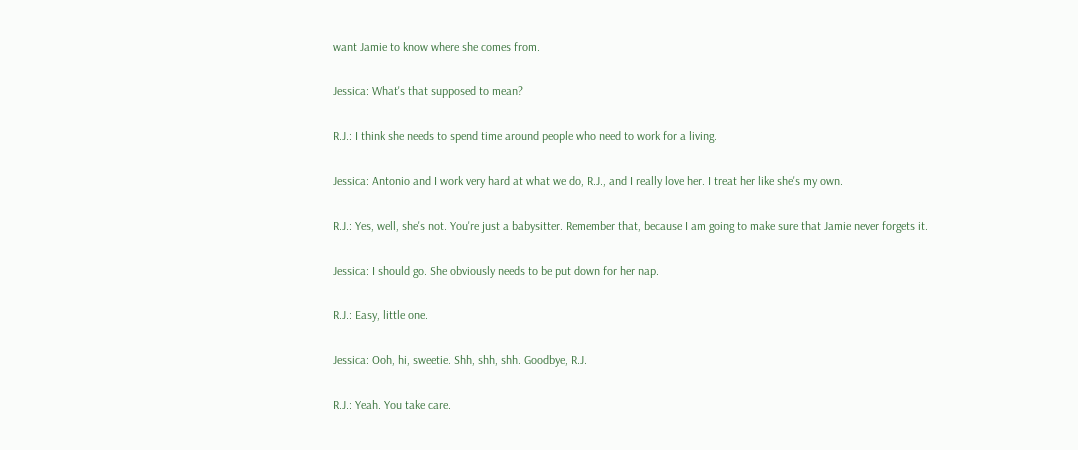want Jamie to know where she comes from.

Jessica: What's that supposed to mean?

R.J.: I think she needs to spend time around people who need to work for a living.

Jessica: Antonio and I work very hard at what we do, R.J., and I really love her. I treat her like she's my own.

R.J.: Yes, well, she's not. You're just a babysitter. Remember that, because I am going to make sure that Jamie never forgets it.

Jessica: I should go. She obviously needs to be put down for her nap.

R.J.: Easy, little one.

Jessica: Ooh, hi, sweetie. Shh, shh, shh. Goodbye, R.J.

R.J.: Yeah. You take care.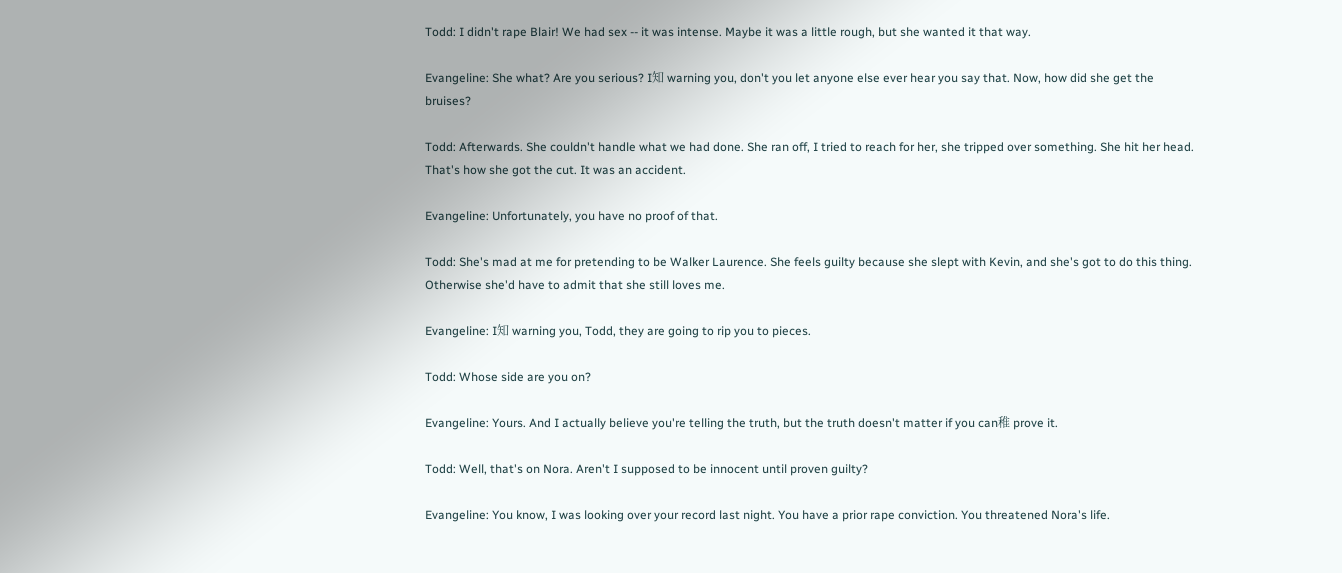Todd: I didn't rape Blair! We had sex -- it was intense. Maybe it was a little rough, but she wanted it that way.

Evangeline: She what? Are you serious? I知 warning you, don't you let anyone else ever hear you say that. Now, how did she get the bruises?

Todd: Afterwards. She couldn't handle what we had done. She ran off, I tried to reach for her, she tripped over something. She hit her head. That's how she got the cut. It was an accident.

Evangeline: Unfortunately, you have no proof of that.

Todd: She's mad at me for pretending to be Walker Laurence. She feels guilty because she slept with Kevin, and she's got to do this thing. Otherwise she'd have to admit that she still loves me.

Evangeline: I知 warning you, Todd, they are going to rip you to pieces.

Todd: Whose side are you on?

Evangeline: Yours. And I actually believe you're telling the truth, but the truth doesn't matter if you can稚 prove it.

Todd: Well, that's on Nora. Aren't I supposed to be innocent until proven guilty?

Evangeline: You know, I was looking over your record last night. You have a prior rape conviction. You threatened Nora's life.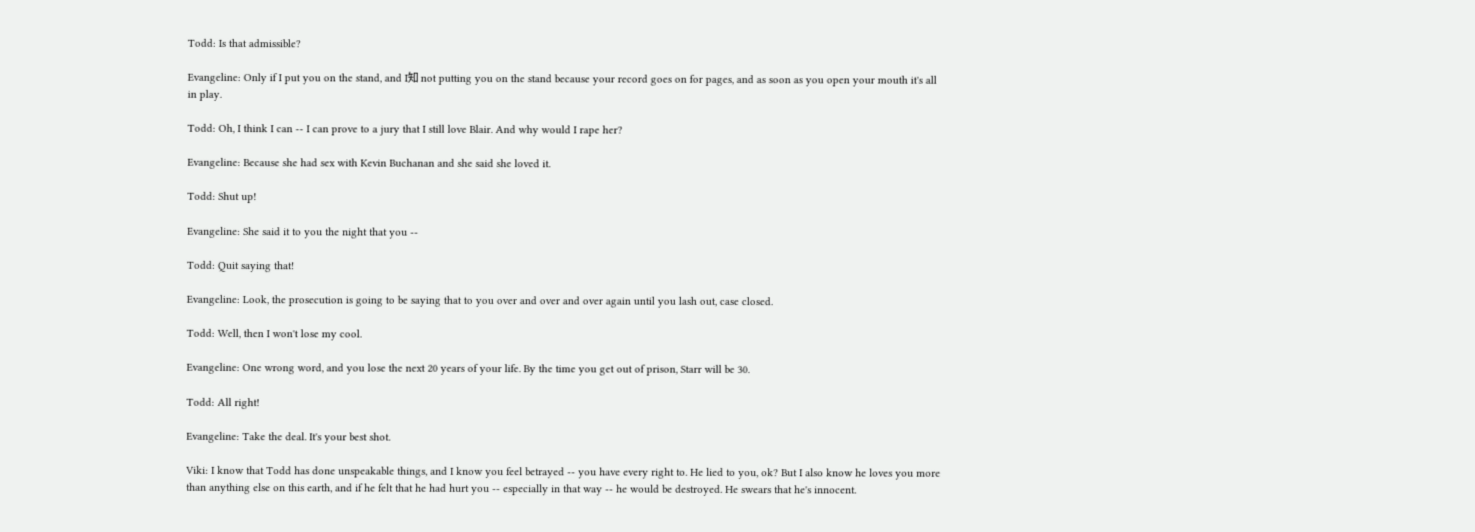Todd: Is that admissible?

Evangeline: Only if I put you on the stand, and I知 not putting you on the stand because your record goes on for pages, and as soon as you open your mouth it's all in play.

Todd: Oh, I think I can -- I can prove to a jury that I still love Blair. And why would I rape her?

Evangeline: Because she had sex with Kevin Buchanan and she said she loved it.

Todd: Shut up!

Evangeline: She said it to you the night that you --

Todd: Quit saying that!

Evangeline: Look, the prosecution is going to be saying that to you over and over and over again until you lash out, case closed.

Todd: Well, then I won't lose my cool.

Evangeline: One wrong word, and you lose the next 20 years of your life. By the time you get out of prison, Starr will be 30.

Todd: All right!

Evangeline: Take the deal. It's your best shot.

Viki: I know that Todd has done unspeakable things, and I know you feel betrayed -- you have every right to. He lied to you, ok? But I also know he loves you more than anything else on this earth, and if he felt that he had hurt you -- especially in that way -- he would be destroyed. He swears that he's innocent.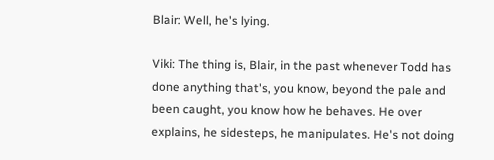Blair: Well, he's lying.

Viki: The thing is, Blair, in the past whenever Todd has done anything that's, you know, beyond the pale and been caught, you know how he behaves. He over explains, he sidesteps, he manipulates. He's not doing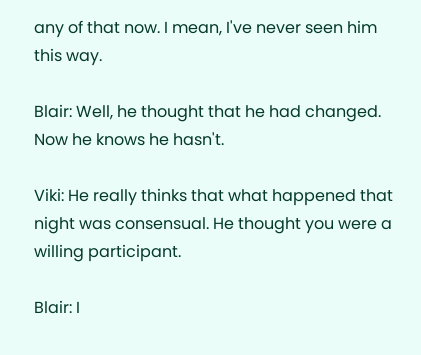any of that now. I mean, I've never seen him this way.

Blair: Well, he thought that he had changed. Now he knows he hasn't.

Viki: He really thinks that what happened that night was consensual. He thought you were a willing participant.

Blair: I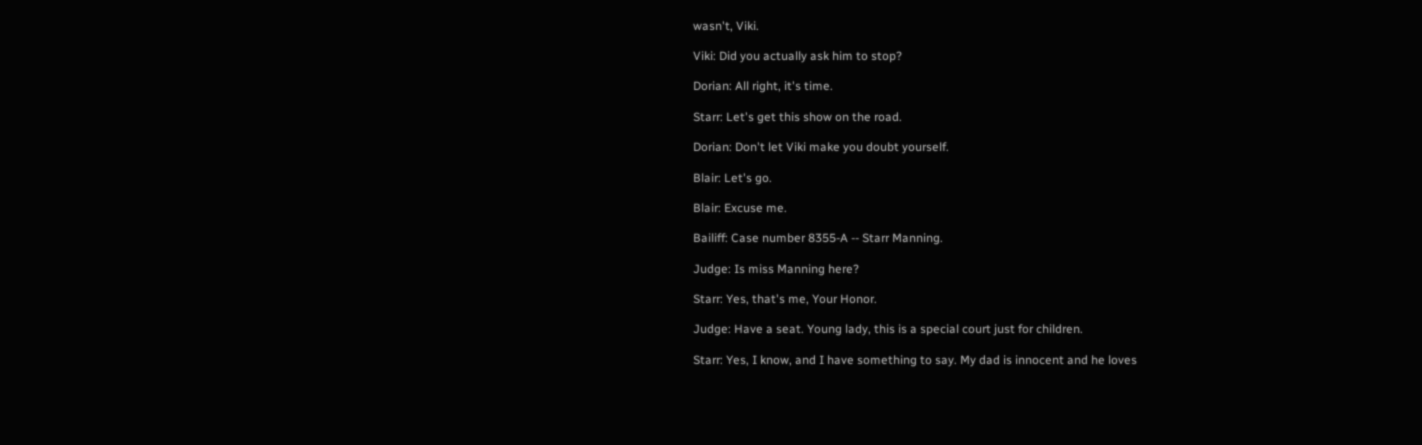wasn't, Viki.

Viki: Did you actually ask him to stop?

Dorian: All right, it's time.

Starr: Let's get this show on the road.

Dorian: Don't let Viki make you doubt yourself.

Blair: Let's go.

Blair: Excuse me.

Bailiff: Case number 8355-A -- Starr Manning.

Judge: Is miss Manning here?

Starr: Yes, that's me, Your Honor.

Judge: Have a seat. Young lady, this is a special court just for children.

Starr: Yes, I know, and I have something to say. My dad is innocent and he loves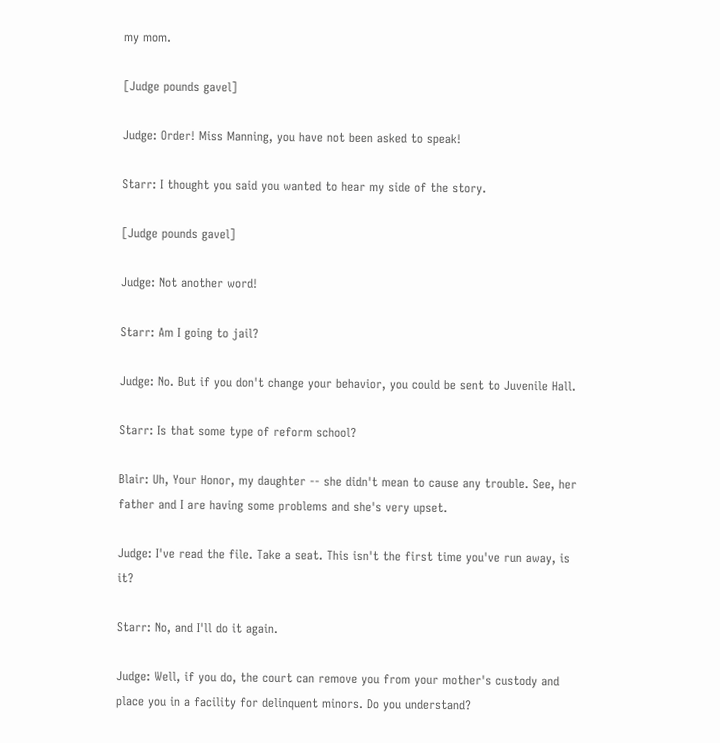my mom.

[Judge pounds gavel]

Judge: Order! Miss Manning, you have not been asked to speak!

Starr: I thought you said you wanted to hear my side of the story.

[Judge pounds gavel]

Judge: Not another word!

Starr: Am I going to jail?

Judge: No. But if you don't change your behavior, you could be sent to Juvenile Hall.

Starr: Is that some type of reform school?

Blair: Uh, Your Honor, my daughter -- she didn't mean to cause any trouble. See, her father and I are having some problems and she's very upset.

Judge: I've read the file. Take a seat. This isn't the first time you've run away, is it?

Starr: No, and I'll do it again.

Judge: Well, if you do, the court can remove you from your mother's custody and place you in a facility for delinquent minors. Do you understand?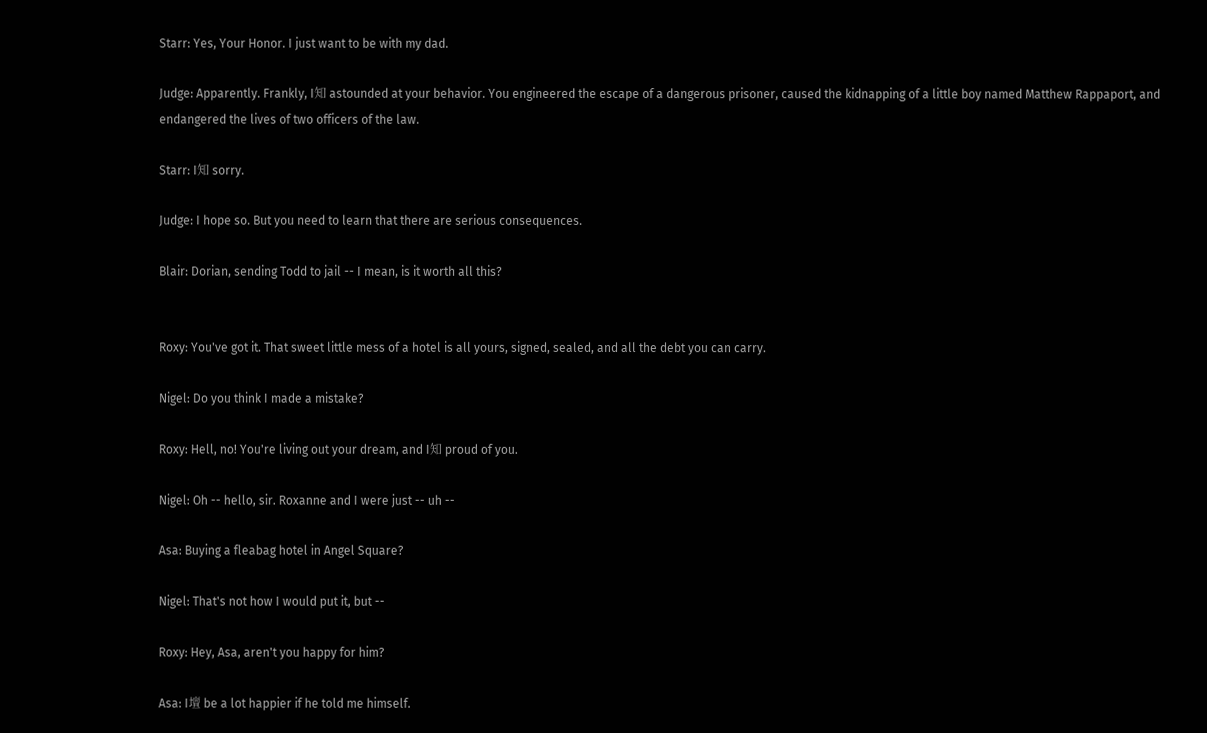Starr: Yes, Your Honor. I just want to be with my dad.

Judge: Apparently. Frankly, I知 astounded at your behavior. You engineered the escape of a dangerous prisoner, caused the kidnapping of a little boy named Matthew Rappaport, and endangered the lives of two officers of the law.

Starr: I知 sorry.

Judge: I hope so. But you need to learn that there are serious consequences.

Blair: Dorian, sending Todd to jail -- I mean, is it worth all this?


Roxy: You've got it. That sweet little mess of a hotel is all yours, signed, sealed, and all the debt you can carry.

Nigel: Do you think I made a mistake?

Roxy: Hell, no! You're living out your dream, and I知 proud of you.

Nigel: Oh -- hello, sir. Roxanne and I were just -- uh --

Asa: Buying a fleabag hotel in Angel Square?

Nigel: That's not how I would put it, but --

Roxy: Hey, Asa, aren't you happy for him?

Asa: I壇 be a lot happier if he told me himself.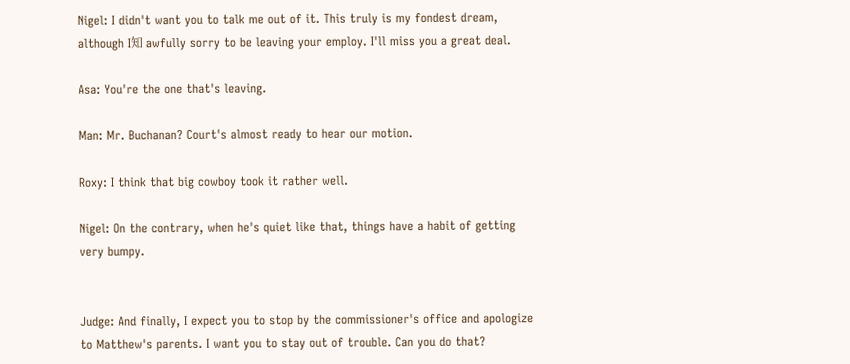Nigel: I didn't want you to talk me out of it. This truly is my fondest dream, although I知 awfully sorry to be leaving your employ. I'll miss you a great deal.

Asa: You're the one that's leaving.

Man: Mr. Buchanan? Court's almost ready to hear our motion.

Roxy: I think that big cowboy took it rather well.

Nigel: On the contrary, when he's quiet like that, things have a habit of getting very bumpy.


Judge: And finally, I expect you to stop by the commissioner's office and apologize to Matthew's parents. I want you to stay out of trouble. Can you do that?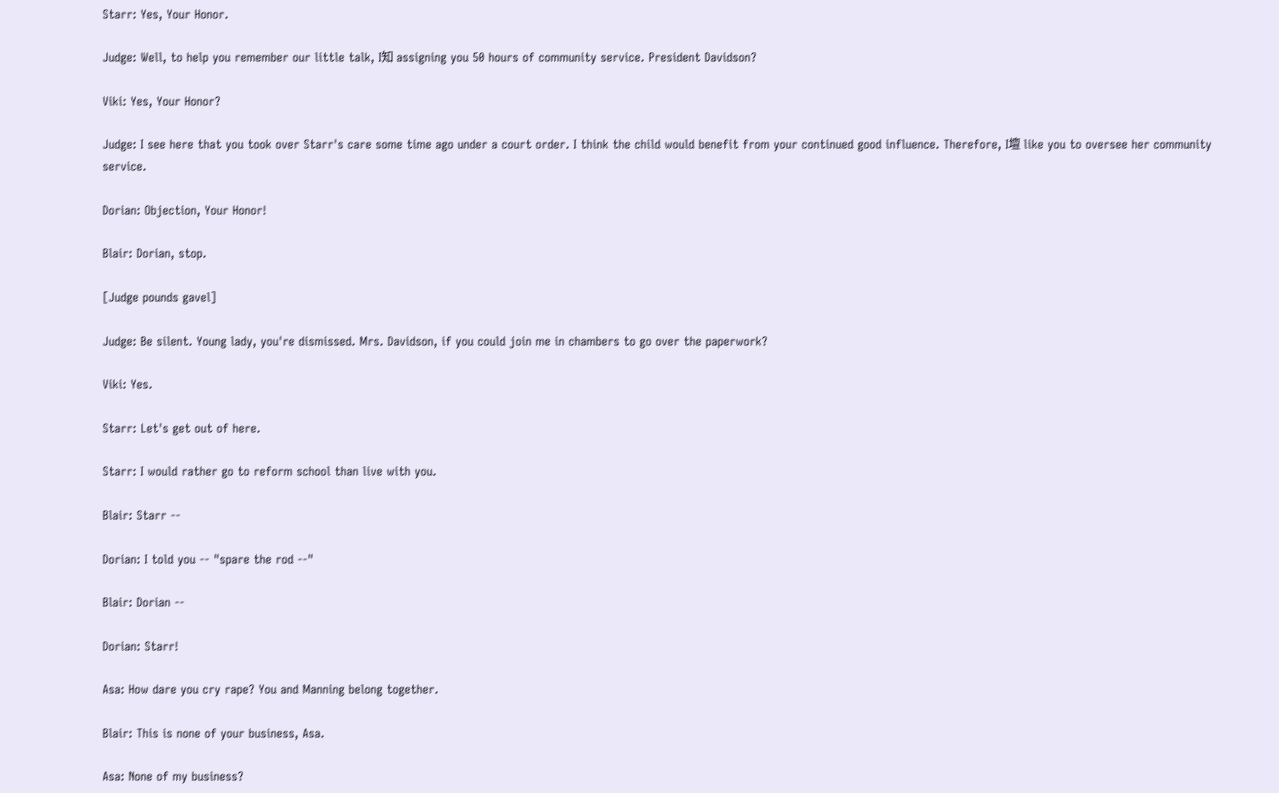Starr: Yes, Your Honor.

Judge: Well, to help you remember our little talk, I知 assigning you 50 hours of community service. President Davidson?

Viki: Yes, Your Honor?

Judge: I see here that you took over Starr's care some time ago under a court order. I think the child would benefit from your continued good influence. Therefore, I壇 like you to oversee her community service.

Dorian: Objection, Your Honor!

Blair: Dorian, stop.

[Judge pounds gavel]

Judge: Be silent. Young lady, you're dismissed. Mrs. Davidson, if you could join me in chambers to go over the paperwork?

Viki: Yes.

Starr: Let's get out of here.

Starr: I would rather go to reform school than live with you.

Blair: Starr --

Dorian: I told you -- "spare the rod --"

Blair: Dorian --

Dorian: Starr!

Asa: How dare you cry rape? You and Manning belong together.

Blair: This is none of your business, Asa.

Asa: None of my business?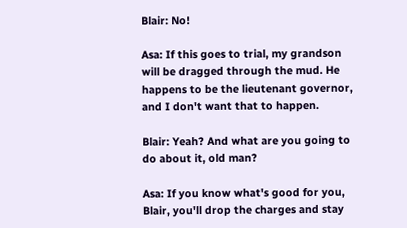Blair: No!

Asa: If this goes to trial, my grandson will be dragged through the mud. He happens to be the lieutenant governor, and I don't want that to happen.

Blair: Yeah? And what are you going to do about it, old man?

Asa: If you know what's good for you, Blair, you'll drop the charges and stay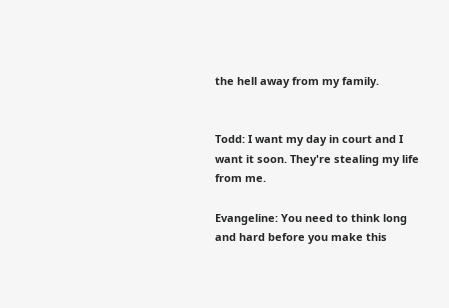the hell away from my family.


Todd: I want my day in court and I want it soon. They're stealing my life from me.

Evangeline: You need to think long and hard before you make this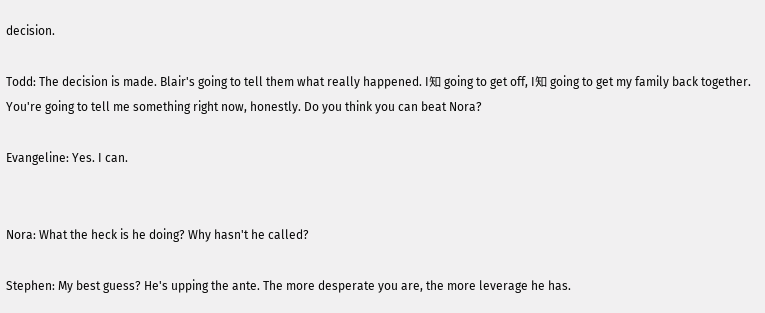decision.

Todd: The decision is made. Blair's going to tell them what really happened. I知 going to get off, I知 going to get my family back together. You're going to tell me something right now, honestly. Do you think you can beat Nora?

Evangeline: Yes. I can.


Nora: What the heck is he doing? Why hasn't he called?

Stephen: My best guess? He's upping the ante. The more desperate you are, the more leverage he has.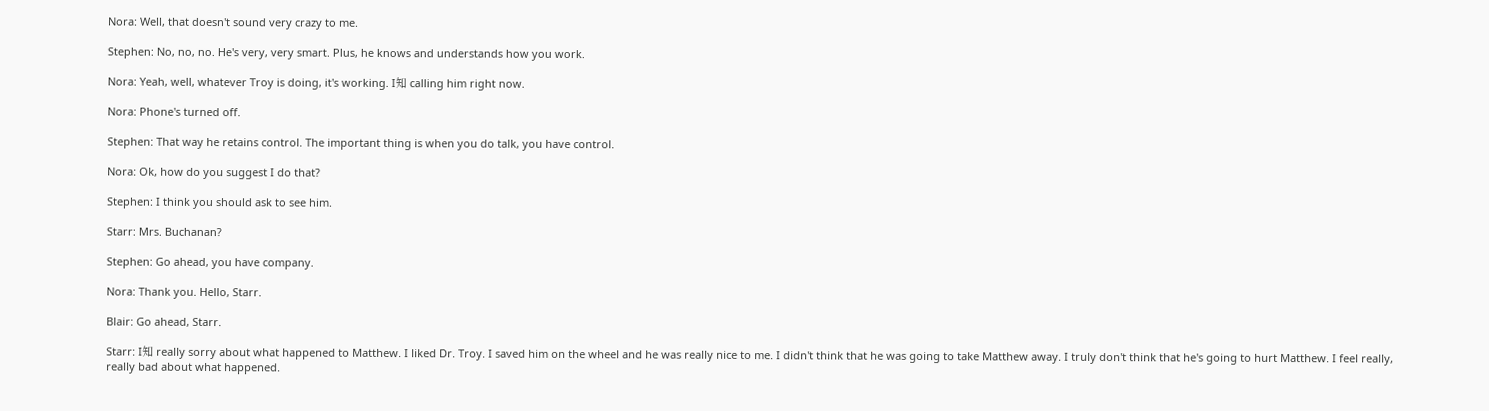Nora: Well, that doesn't sound very crazy to me.

Stephen: No, no, no. He's very, very smart. Plus, he knows and understands how you work.

Nora: Yeah, well, whatever Troy is doing, it's working. I知 calling him right now.

Nora: Phone's turned off.

Stephen: That way he retains control. The important thing is when you do talk, you have control.

Nora: Ok, how do you suggest I do that?

Stephen: I think you should ask to see him.

Starr: Mrs. Buchanan?

Stephen: Go ahead, you have company.

Nora: Thank you. Hello, Starr.

Blair: Go ahead, Starr.

Starr: I知 really sorry about what happened to Matthew. I liked Dr. Troy. I saved him on the wheel and he was really nice to me. I didn't think that he was going to take Matthew away. I truly don't think that he's going to hurt Matthew. I feel really, really bad about what happened.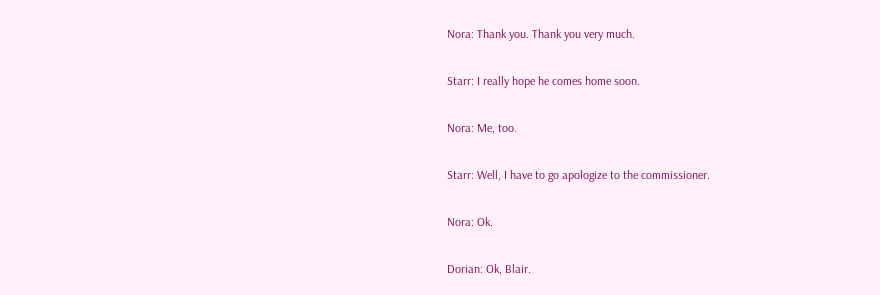Nora: Thank you. Thank you very much.

Starr: I really hope he comes home soon.

Nora: Me, too.

Starr: Well, I have to go apologize to the commissioner.

Nora: Ok.

Dorian: Ok, Blair.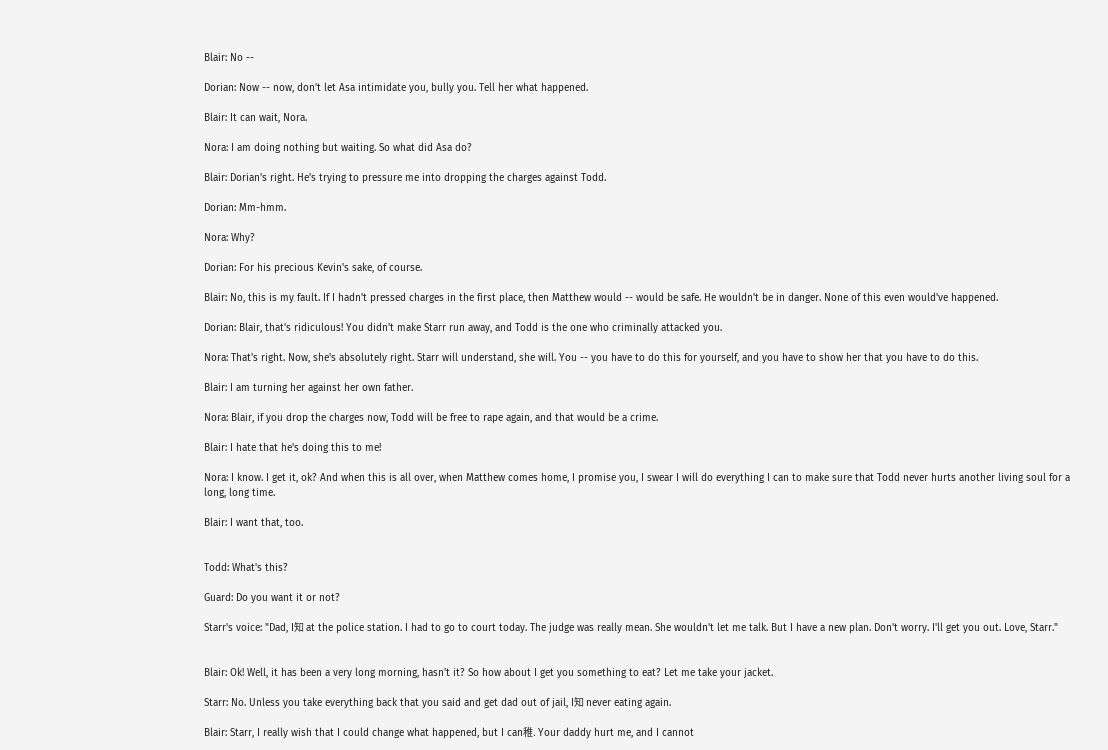Blair: No --

Dorian: Now -- now, don't let Asa intimidate you, bully you. Tell her what happened.

Blair: It can wait, Nora.

Nora: I am doing nothing but waiting. So what did Asa do?

Blair: Dorian's right. He's trying to pressure me into dropping the charges against Todd.

Dorian: Mm-hmm.

Nora: Why?

Dorian: For his precious Kevin's sake, of course.

Blair: No, this is my fault. If I hadn't pressed charges in the first place, then Matthew would -- would be safe. He wouldn't be in danger. None of this even would've happened.

Dorian: Blair, that's ridiculous! You didn't make Starr run away, and Todd is the one who criminally attacked you.

Nora: That's right. Now, she's absolutely right. Starr will understand, she will. You -- you have to do this for yourself, and you have to show her that you have to do this.

Blair: I am turning her against her own father.

Nora: Blair, if you drop the charges now, Todd will be free to rape again, and that would be a crime.

Blair: I hate that he's doing this to me!

Nora: I know. I get it, ok? And when this is all over, when Matthew comes home, I promise you, I swear I will do everything I can to make sure that Todd never hurts another living soul for a long, long time.

Blair: I want that, too.


Todd: What's this?

Guard: Do you want it or not?

Starr's voice: "Dad, I知 at the police station. I had to go to court today. The judge was really mean. She wouldn't let me talk. But I have a new plan. Don't worry. I'll get you out. Love, Starr."


Blair: Ok! Well, it has been a very long morning, hasn't it? So how about I get you something to eat? Let me take your jacket.

Starr: No. Unless you take everything back that you said and get dad out of jail, I知 never eating again.

Blair: Starr, I really wish that I could change what happened, but I can稚. Your daddy hurt me, and I cannot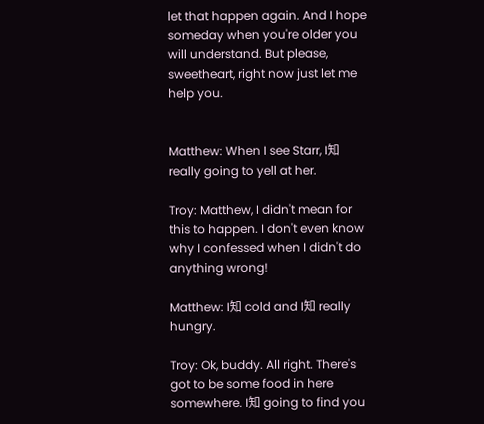let that happen again. And I hope someday when you're older you will understand. But please, sweetheart, right now just let me help you.


Matthew: When I see Starr, I知 really going to yell at her.

Troy: Matthew, I didn't mean for this to happen. I don't even know why I confessed when I didn't do anything wrong!

Matthew: I知 cold and I知 really hungry.

Troy: Ok, buddy. All right. There's got to be some food in here somewhere. I知 going to find you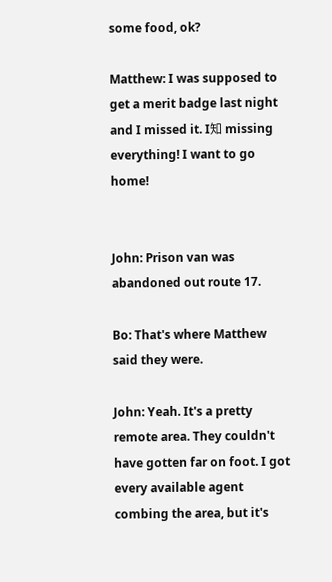some food, ok?

Matthew: I was supposed to get a merit badge last night and I missed it. I知 missing everything! I want to go home!


John: Prison van was abandoned out route 17.

Bo: That's where Matthew said they were.

John: Yeah. It's a pretty remote area. They couldn't have gotten far on foot. I got every available agent combing the area, but it's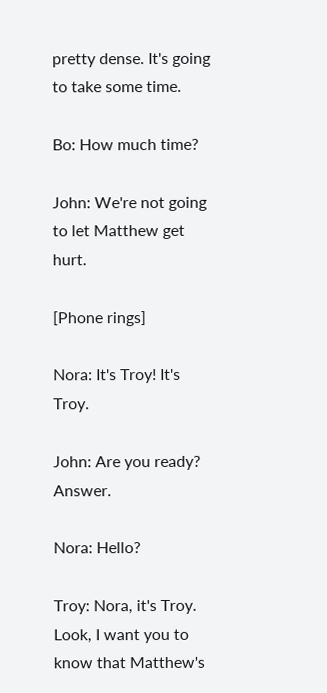pretty dense. It's going to take some time.

Bo: How much time?

John: We're not going to let Matthew get hurt.

[Phone rings]

Nora: It's Troy! It's Troy.

John: Are you ready? Answer.

Nora: Hello?

Troy: Nora, it's Troy. Look, I want you to know that Matthew's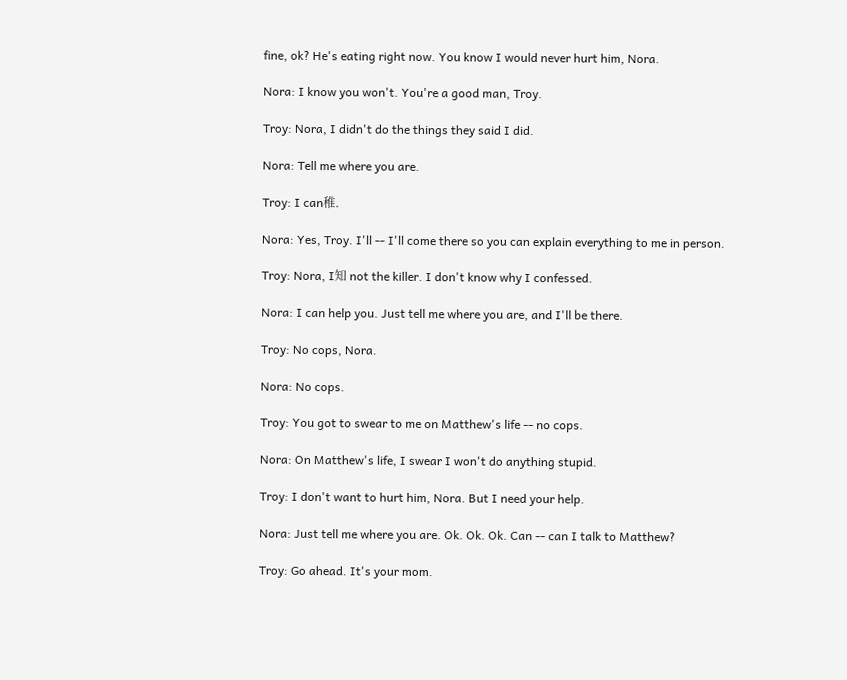fine, ok? He's eating right now. You know I would never hurt him, Nora.

Nora: I know you won't. You're a good man, Troy.

Troy: Nora, I didn't do the things they said I did.

Nora: Tell me where you are.

Troy: I can稚.

Nora: Yes, Troy. I'll -- I'll come there so you can explain everything to me in person.

Troy: Nora, I知 not the killer. I don't know why I confessed.

Nora: I can help you. Just tell me where you are, and I'll be there.

Troy: No cops, Nora.

Nora: No cops.

Troy: You got to swear to me on Matthew's life -- no cops.

Nora: On Matthew's life, I swear I won't do anything stupid.

Troy: I don't want to hurt him, Nora. But I need your help.

Nora: Just tell me where you are. Ok. Ok. Ok. Can -- can I talk to Matthew?

Troy: Go ahead. It's your mom.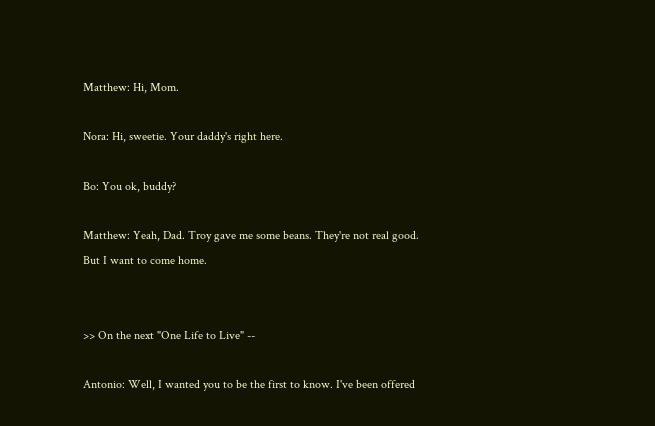Matthew: Hi, Mom.

Nora: Hi, sweetie. Your daddy's right here.

Bo: You ok, buddy?

Matthew: Yeah, Dad. Troy gave me some beans. They're not real good. But I want to come home.


>> On the next "One Life to Live" --

Antonio: Well, I wanted you to be the first to know. I've been offered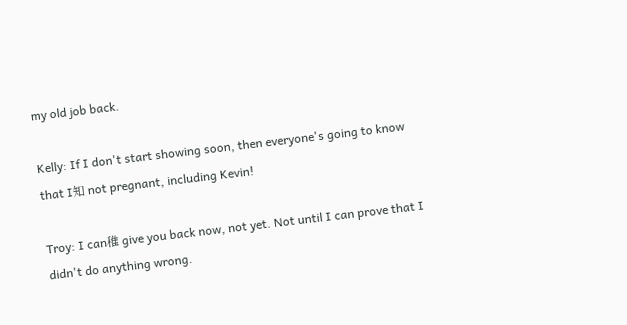my old job back.

Kelly: If I don't start showing soon, then everyone's going to know that I知 not pregnant, including Kevin!

Troy: I can稚 give you back now, not yet. Not until I can prove that I didn't do anything wrong.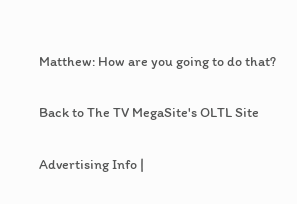Matthew: How are you going to do that?

Back to The TV MegaSite's OLTL Site

Advertising Info |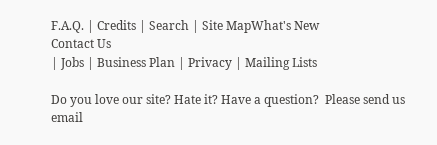F.A.Q. | Credits | Search | Site MapWhat's New
Contact Us
| Jobs | Business Plan | Privacy | Mailing Lists

Do you love our site? Hate it? Have a question?  Please send us email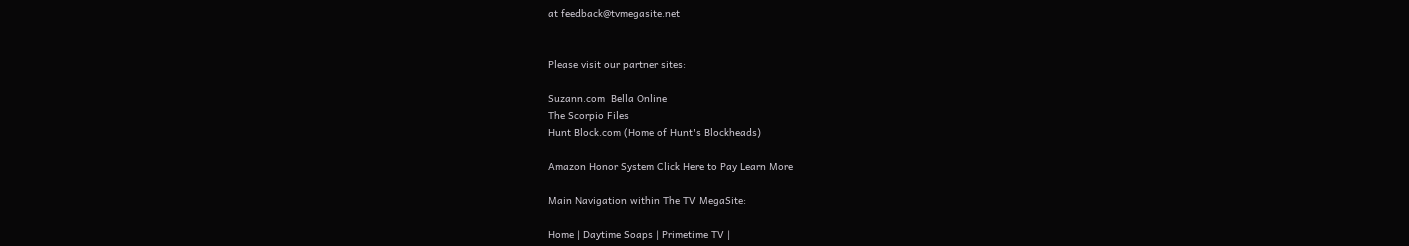at feedback@tvmegasite.net


Please visit our partner sites:

Suzann.com  Bella Online
The Scorpio Files
Hunt Block.com (Home of Hunt's Blockheads)

Amazon Honor System Click Here to Pay Learn More

Main Navigation within The TV MegaSite:

Home | Daytime Soaps | Primetime TV |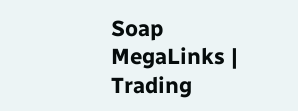Soap MegaLinks | Trading